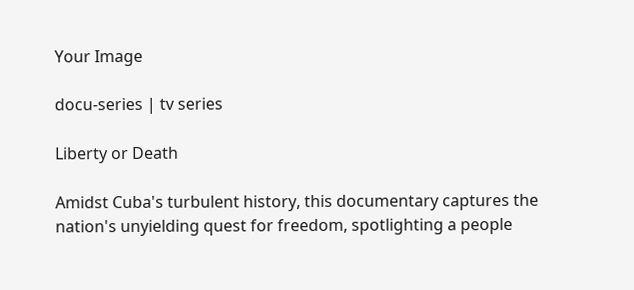Your Image

docu-series | tv series

Liberty or Death

Amidst Cuba's turbulent history, this documentary captures the nation's unyielding quest for freedom, spotlighting a people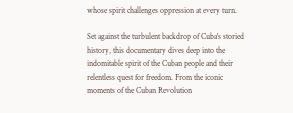whose spirit challenges oppression at every turn.

Set against the turbulent backdrop of Cuba's storied history, this documentary dives deep into the indomitable spirit of the Cuban people and their relentless quest for freedom. From the iconic moments of the Cuban Revolution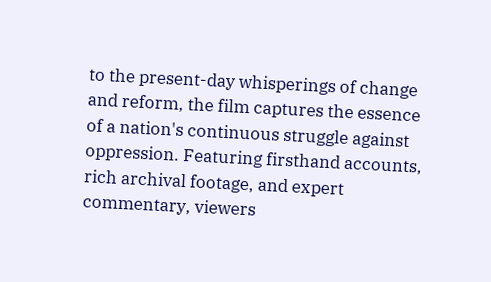to the present-day whisperings of change and reform, the film captures the essence of a nation's continuous struggle against oppression. Featuring firsthand accounts, rich archival footage, and expert commentary, viewers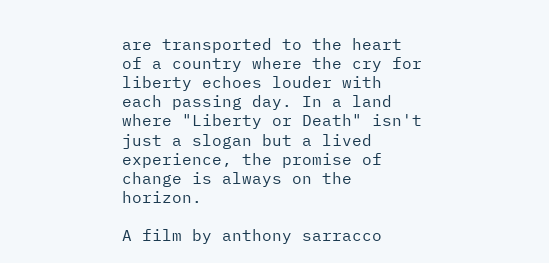are transported to the heart of a country where the cry for liberty echoes louder with each passing day. In a land where "Liberty or Death" isn't just a slogan but a lived experience, the promise of change is always on the horizon.

A film by anthony sarracco